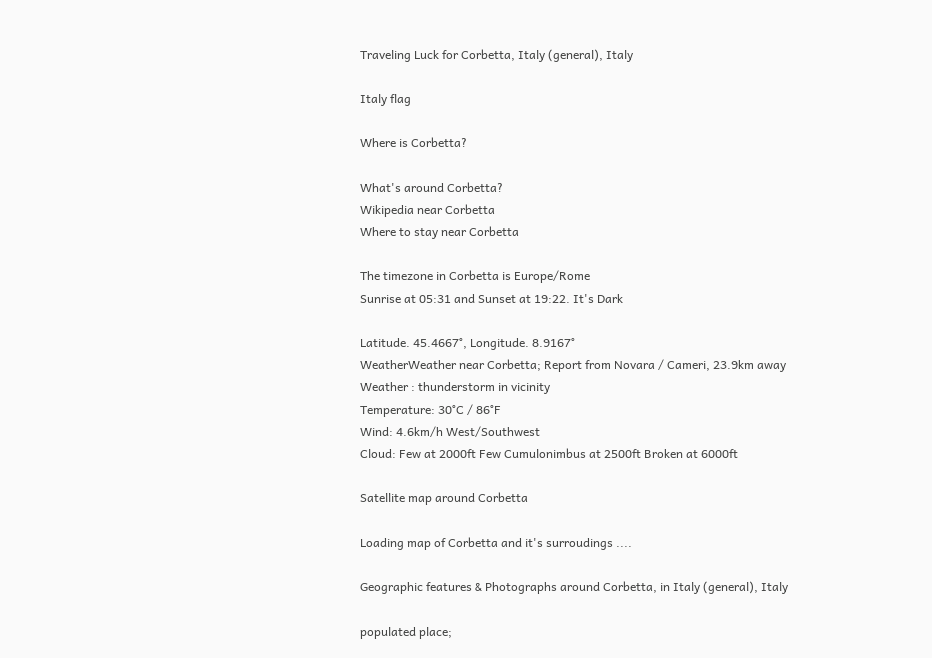Traveling Luck for Corbetta, Italy (general), Italy

Italy flag

Where is Corbetta?

What's around Corbetta?
Wikipedia near Corbetta
Where to stay near Corbetta

The timezone in Corbetta is Europe/Rome
Sunrise at 05:31 and Sunset at 19:22. It's Dark

Latitude. 45.4667°, Longitude. 8.9167°
WeatherWeather near Corbetta; Report from Novara / Cameri, 23.9km away
Weather : thunderstorm in vicinity
Temperature: 30°C / 86°F
Wind: 4.6km/h West/Southwest
Cloud: Few at 2000ft Few Cumulonimbus at 2500ft Broken at 6000ft

Satellite map around Corbetta

Loading map of Corbetta and it's surroudings ....

Geographic features & Photographs around Corbetta, in Italy (general), Italy

populated place;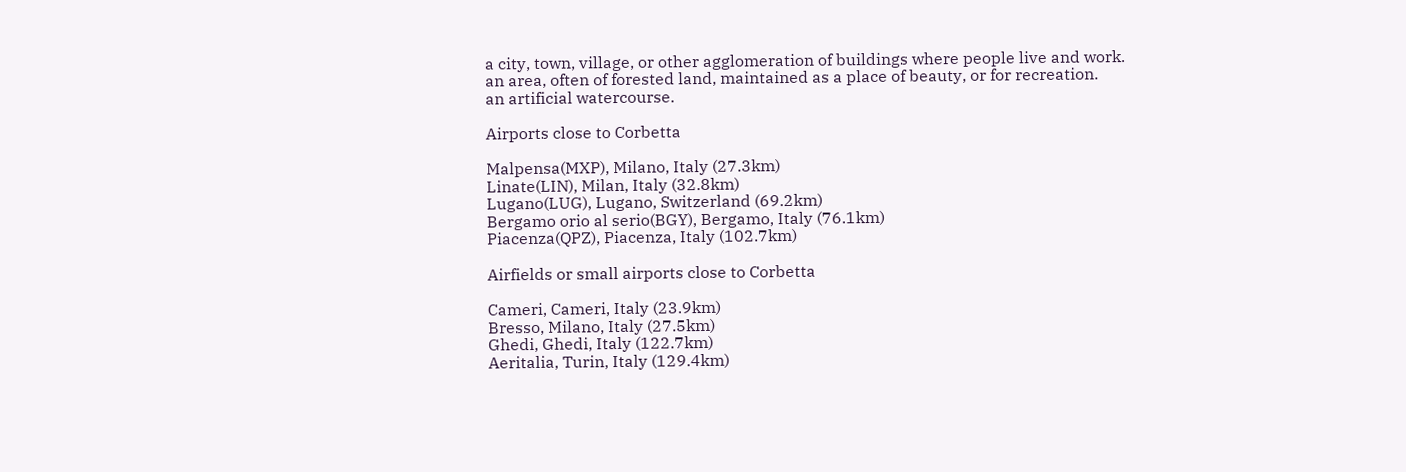a city, town, village, or other agglomeration of buildings where people live and work.
an area, often of forested land, maintained as a place of beauty, or for recreation.
an artificial watercourse.

Airports close to Corbetta

Malpensa(MXP), Milano, Italy (27.3km)
Linate(LIN), Milan, Italy (32.8km)
Lugano(LUG), Lugano, Switzerland (69.2km)
Bergamo orio al serio(BGY), Bergamo, Italy (76.1km)
Piacenza(QPZ), Piacenza, Italy (102.7km)

Airfields or small airports close to Corbetta

Cameri, Cameri, Italy (23.9km)
Bresso, Milano, Italy (27.5km)
Ghedi, Ghedi, Italy (122.7km)
Aeritalia, Turin, Italy (129.4km)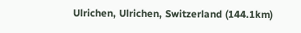Ulrichen, Ulrichen, Switzerland (144.1km)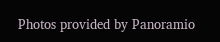Photos provided by Panoramio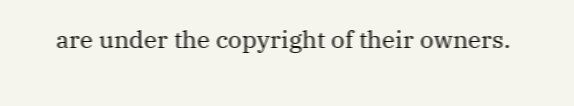are under the copyright of their owners.